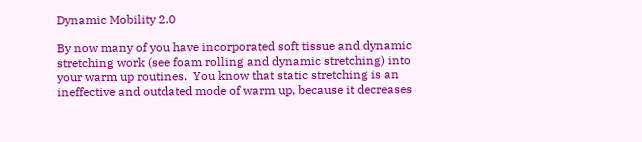Dynamic Mobility 2.0

By now many of you have incorporated soft tissue and dynamic stretching work (see foam rolling and dynamic stretching) into your warm up routines.  You know that static stretching is an ineffective and outdated mode of warm up, because it decreases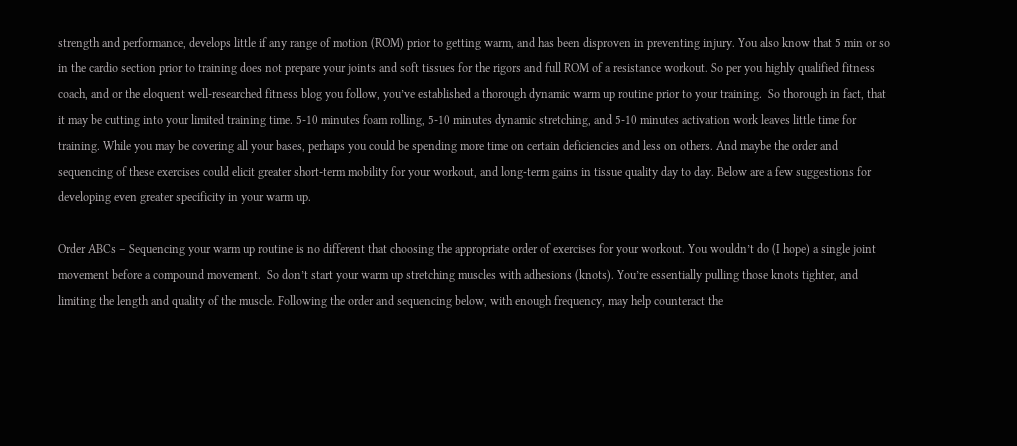strength and performance, develops little if any range of motion (ROM) prior to getting warm, and has been disproven in preventing injury. You also know that 5 min or so in the cardio section prior to training does not prepare your joints and soft tissues for the rigors and full ROM of a resistance workout. So per you highly qualified fitness coach, and or the eloquent well-researched fitness blog you follow, you’ve established a thorough dynamic warm up routine prior to your training.  So thorough in fact, that it may be cutting into your limited training time. 5-10 minutes foam rolling, 5-10 minutes dynamic stretching, and 5-10 minutes activation work leaves little time for training. While you may be covering all your bases, perhaps you could be spending more time on certain deficiencies and less on others. And maybe the order and sequencing of these exercises could elicit greater short-term mobility for your workout, and long-term gains in tissue quality day to day. Below are a few suggestions for developing even greater specificity in your warm up.

Order ABCs – Sequencing your warm up routine is no different that choosing the appropriate order of exercises for your workout. You wouldn’t do (I hope) a single joint movement before a compound movement.  So don’t start your warm up stretching muscles with adhesions (knots). You’re essentially pulling those knots tighter, and limiting the length and quality of the muscle. Following the order and sequencing below, with enough frequency, may help counteract the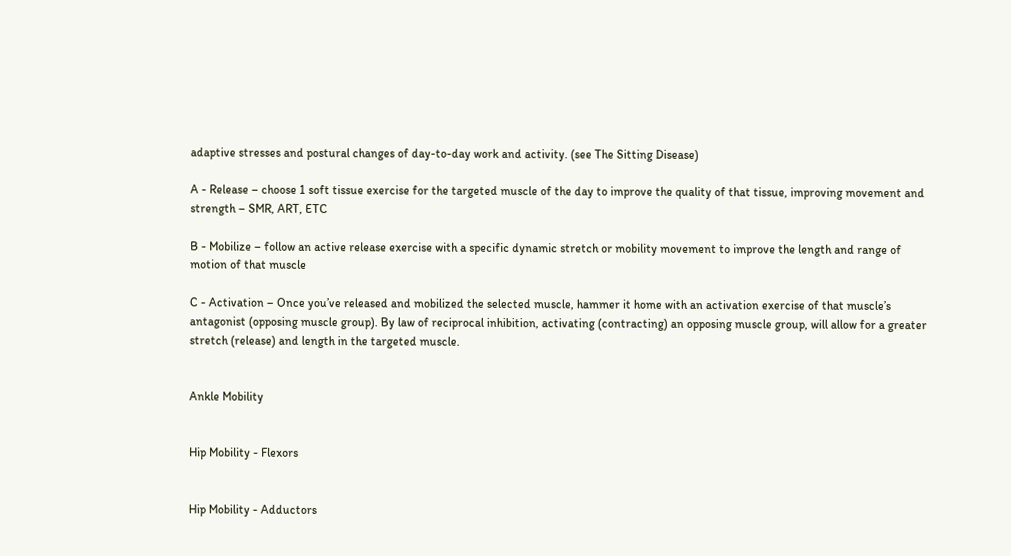adaptive stresses and postural changes of day-to-day work and activity. (see The Sitting Disease)

A - Release – choose 1 soft tissue exercise for the targeted muscle of the day to improve the quality of that tissue, improving movement and strength – SMR, ART, ETC

B - Mobilize – follow an active release exercise with a specific dynamic stretch or mobility movement to improve the length and range of motion of that muscle

C - Activation – Once you’ve released and mobilized the selected muscle, hammer it home with an activation exercise of that muscle’s antagonist (opposing muscle group). By law of reciprocal inhibition, activating (contracting) an opposing muscle group, will allow for a greater stretch (release) and length in the targeted muscle.


Ankle Mobility


Hip Mobility - Flexors


Hip Mobility - Adductors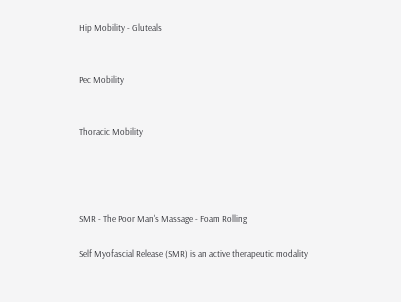Hip Mobility - Gluteals


Pec Mobility


Thoracic Mobility




SMR - The Poor Man's Massage - Foam Rolling

Self Myofascial Release (SMR) is an active therapeutic modality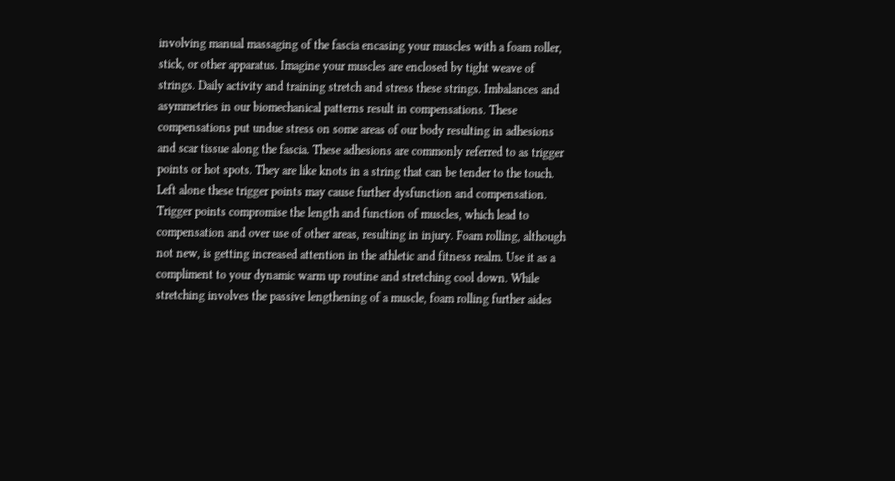involving manual massaging of the fascia encasing your muscles with a foam roller, stick, or other apparatus. Imagine your muscles are enclosed by tight weave of strings. Daily activity and training stretch and stress these strings. Imbalances and asymmetries in our biomechanical patterns result in compensations. These compensations put undue stress on some areas of our body resulting in adhesions and scar tissue along the fascia. These adhesions are commonly referred to as trigger points or hot spots. They are like knots in a string that can be tender to the touch. Left alone these trigger points may cause further dysfunction and compensation. Trigger points compromise the length and function of muscles, which lead to compensation and over use of other areas, resulting in injury. Foam rolling, although not new, is getting increased attention in the athletic and fitness realm. Use it as a compliment to your dynamic warm up routine and stretching cool down. While stretching involves the passive lengthening of a muscle, foam rolling further aides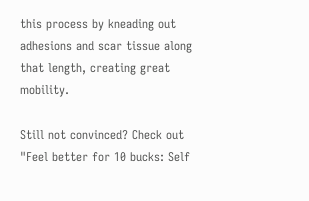this process by kneading out adhesions and scar tissue along that length, creating great mobility.

Still not convinced? Check out "Feel better for 10 bucks: Self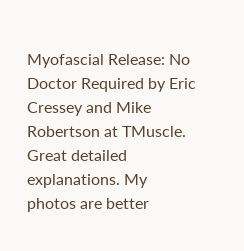Myofascial Release: No Doctor Required by Eric Cressey and Mike Robertson at TMuscle. Great detailed explanations. My photos are better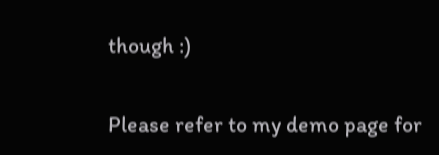though :)

Please refer to my demo page for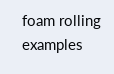foam rolling examples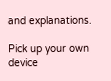and explanations.

Pick up your own device